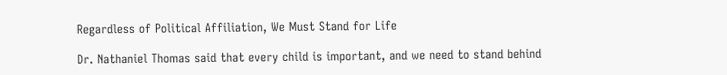Regardless of Political Affiliation, We Must Stand for Life

Dr. Nathaniel Thomas said that every child is important, and we need to stand behind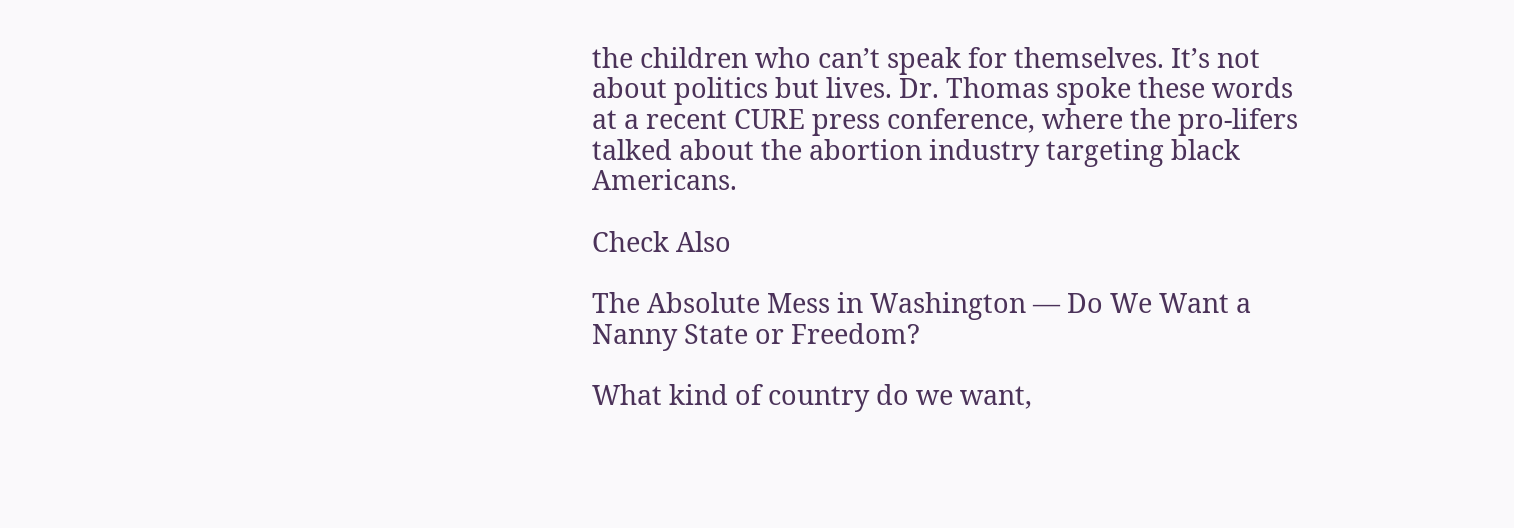the children who can’t speak for themselves. It’s not about politics but lives. Dr. Thomas spoke these words at a recent CURE press conference, where the pro-lifers talked about the abortion industry targeting black Americans.

Check Also

The Absolute Mess in Washington — Do We Want a Nanny State or Freedom?

What kind of country do we want,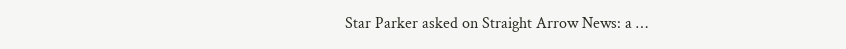Star Parker asked on Straight Arrow News: a …